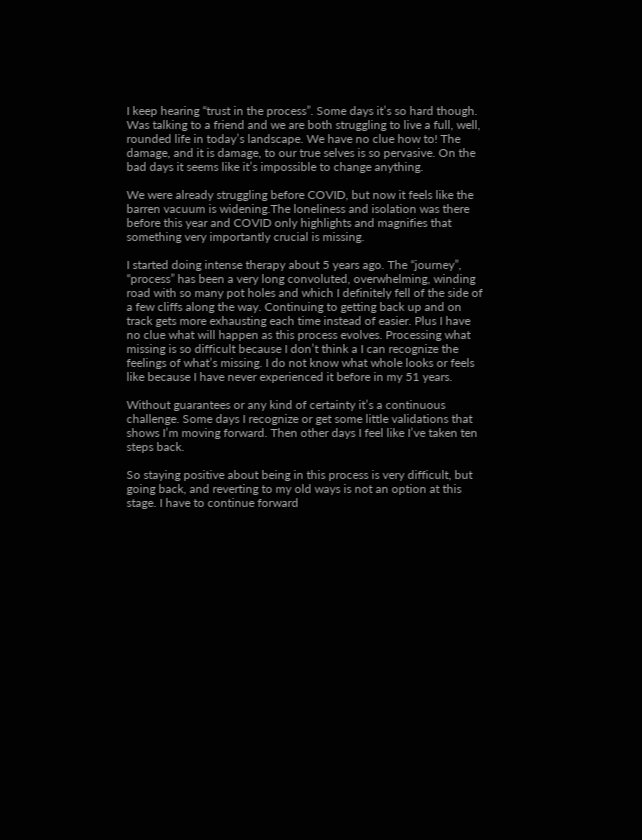I keep hearing “trust in the process”. Some days it’s so hard though. Was talking to a friend and we are both struggling to live a full, well, rounded life in today’s landscape. We have no clue how to! The damage, and it is damage, to our true selves is so pervasive. On the bad days it seems like it’s impossible to change anything.

We were already struggling before COVID, but now it feels like the barren vacuum is widening.The loneliness and isolation was there before this year and COVID only highlights and magnifies that something very importantly crucial is missing.

I started doing intense therapy about 5 years ago. The “journey”, “process” has been a very long convoluted, overwhelming, winding road with so many pot holes and which I definitely fell of the side of a few cliffs along the way. Continuing to getting back up and on track gets more exhausting each time instead of easier. Plus I have no clue what will happen as this process evolves. Processing what missing is so difficult because I don’t think a I can recognize the feelings of what’s missing. I do not know what whole looks or feels like because I have never experienced it before in my 51 years.

Without guarantees or any kind of certainty it’s a continuous challenge. Some days I recognize or get some little validations that shows I’m moving forward. Then other days I feel like I’ve taken ten steps back.

So staying positive about being in this process is very difficult, but going back, and reverting to my old ways is not an option at this stage. I have to continue forward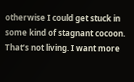otherwise I could get stuck in some kind of stagnant cocoon. That’s not living. I want more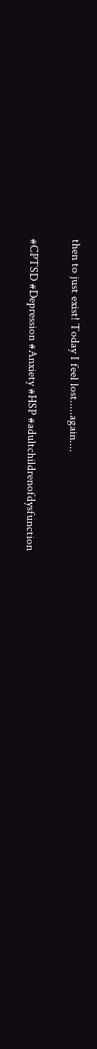then to just exist! Today I feel lost.....again....

#CPTSD #Depression #Anxiety #HSP #adultchildrenofdysfunction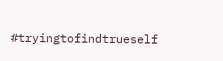#tryingtofindtrueself